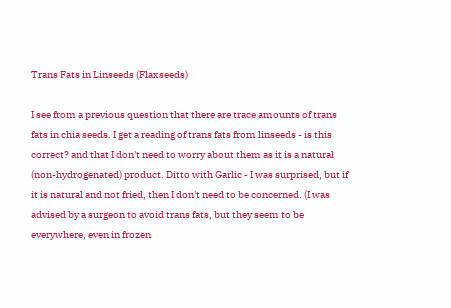Trans Fats in Linseeds (Flaxseeds)

I see from a previous question that there are trace amounts of trans fats in chia seeds. I get a reading of trans fats from linseeds - is this correct? and that I don't need to worry about them as it is a natural (non-hydrogenated) product. Ditto with Garlic - I was surprised, but if it is natural and not fried, then I don't need to be concerned. (I was advised by a surgeon to avoid trans fats, but they seem to be everywhere, even in frozen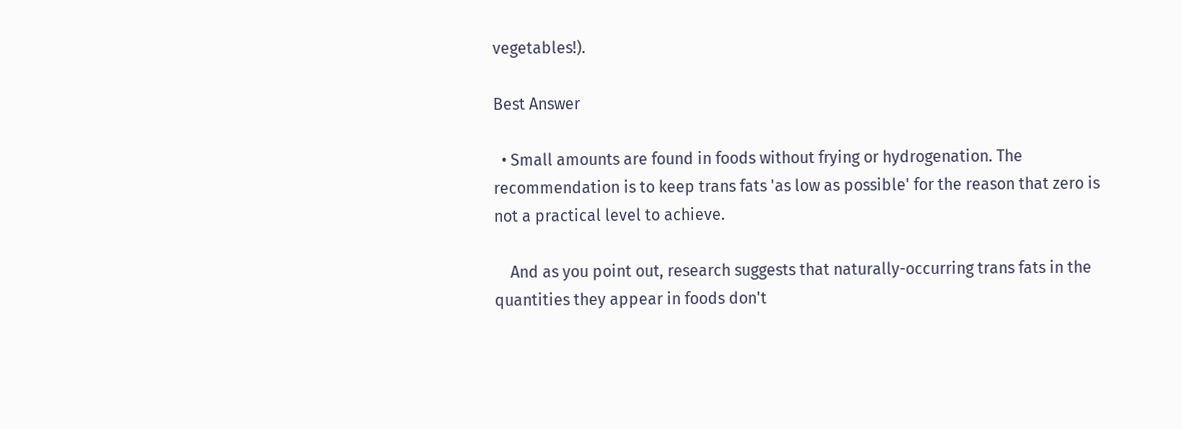vegetables!).

Best Answer

  • Small amounts are found in foods without frying or hydrogenation. The recommendation is to keep trans fats 'as low as possible' for the reason that zero is not a practical level to achieve.

    And as you point out, research suggests that naturally-occurring trans fats in the quantities they appear in foods don't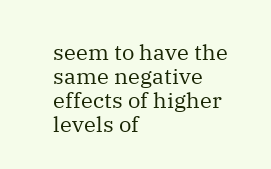seem to have the same negative effects of higher levels of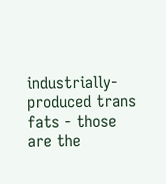industrially-produced trans fats - those are the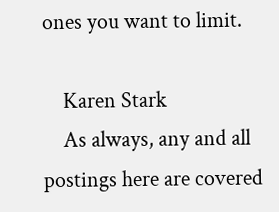ones you want to limit.

    Karen Stark
    As always, any and all postings here are covered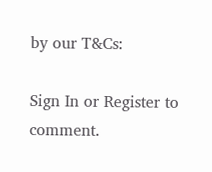by our T&Cs:

Sign In or Register to comment.